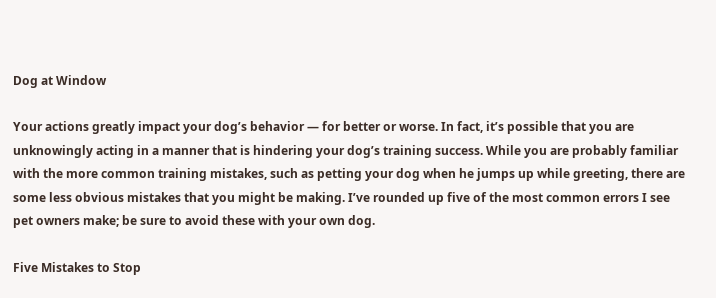Dog at Window

Your actions greatly impact your dog’s behavior — for better or worse. In fact, it’s possible that you are unknowingly acting in a manner that is hindering your dog’s training success. While you are probably familiar with the more common training mistakes, such as petting your dog when he jumps up while greeting, there are some less obvious mistakes that you might be making. I’ve rounded up five of the most common errors I see pet owners make; be sure to avoid these with your own dog.

Five Mistakes to Stop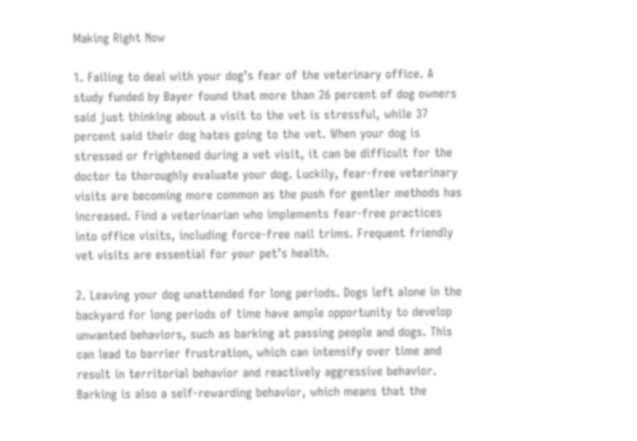Making Right Now

1. Failing to deal with your dog’s fear of the veterinary office. A study funded by Bayer found that more than 26 percent of dog owners said just thinking about a visit to the vet is stressful, while 37 percent said their dog hates going to the vet. When your dog is stressed or frightened during a vet visit, it can be difficult for the doctor to thoroughly evaluate your dog. Luckily, fear-free veterinary visits are becoming more common as the push for gentler methods has increased. Find a veterinarian who implements fear-free practices into office visits, including force-free nail trims. Frequent friendly vet visits are essential for your pet’s health.

2. Leaving your dog unattended for long periods. Dogs left alone in the backyard for long periods of time have ample opportunity to develop unwanted behaviors, such as barking at passing people and dogs. This can lead to barrier frustration, which can intensify over time and result in territorial behavior and reactively aggressive behavior. Barking is also a self-rewarding behavior, which means that the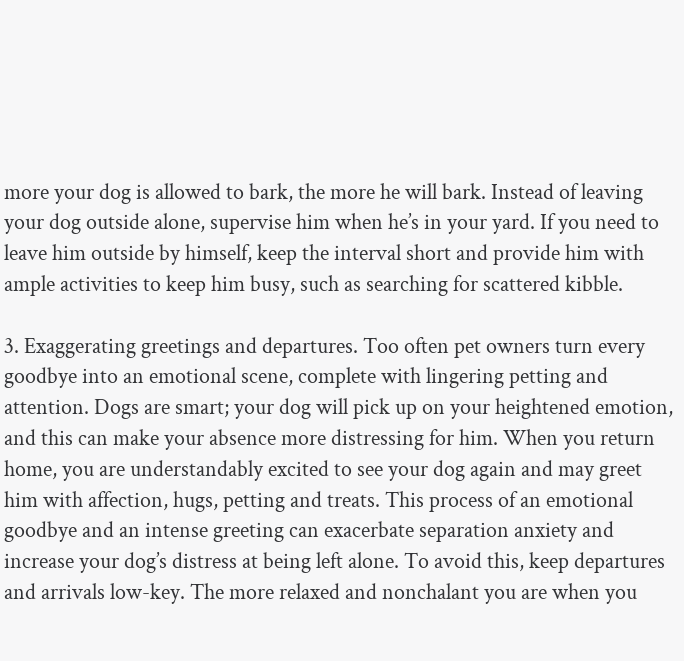more your dog is allowed to bark, the more he will bark. Instead of leaving your dog outside alone, supervise him when he’s in your yard. If you need to leave him outside by himself, keep the interval short and provide him with ample activities to keep him busy, such as searching for scattered kibble.

3. Exaggerating greetings and departures. Too often pet owners turn every goodbye into an emotional scene, complete with lingering petting and attention. Dogs are smart; your dog will pick up on your heightened emotion, and this can make your absence more distressing for him. When you return home, you are understandably excited to see your dog again and may greet him with affection, hugs, petting and treats. This process of an emotional goodbye and an intense greeting can exacerbate separation anxiety and increase your dog’s distress at being left alone. To avoid this, keep departures and arrivals low-key. The more relaxed and nonchalant you are when you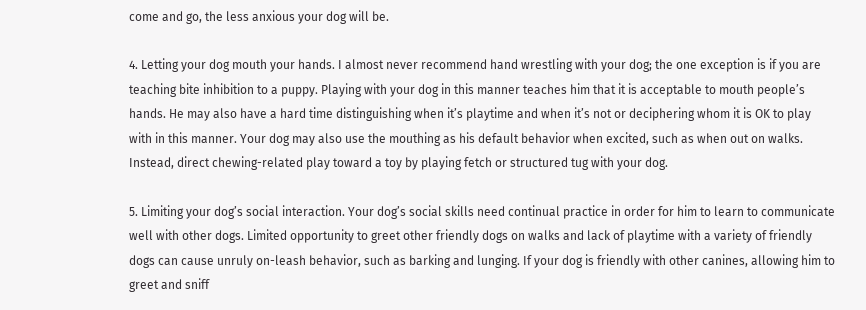come and go, the less anxious your dog will be.

4. Letting your dog mouth your hands. I almost never recommend hand wrestling with your dog; the one exception is if you are teaching bite inhibition to a puppy. Playing with your dog in this manner teaches him that it is acceptable to mouth people’s hands. He may also have a hard time distinguishing when it’s playtime and when it’s not or deciphering whom it is OK to play with in this manner. Your dog may also use the mouthing as his default behavior when excited, such as when out on walks. Instead, direct chewing-related play toward a toy by playing fetch or structured tug with your dog.

5. Limiting your dog’s social interaction. Your dog’s social skills need continual practice in order for him to learn to communicate well with other dogs. Limited opportunity to greet other friendly dogs on walks and lack of playtime with a variety of friendly dogs can cause unruly on-leash behavior, such as barking and lunging. If your dog is friendly with other canines, allowing him to greet and sniff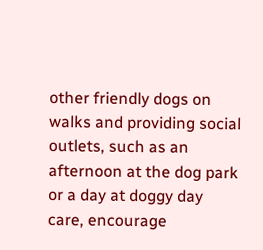other friendly dogs on walks and providing social outlets, such as an afternoon at the dog park or a day at doggy day care, encourage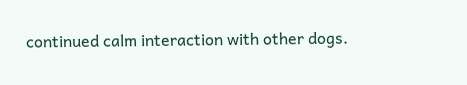continued calm interaction with other dogs.